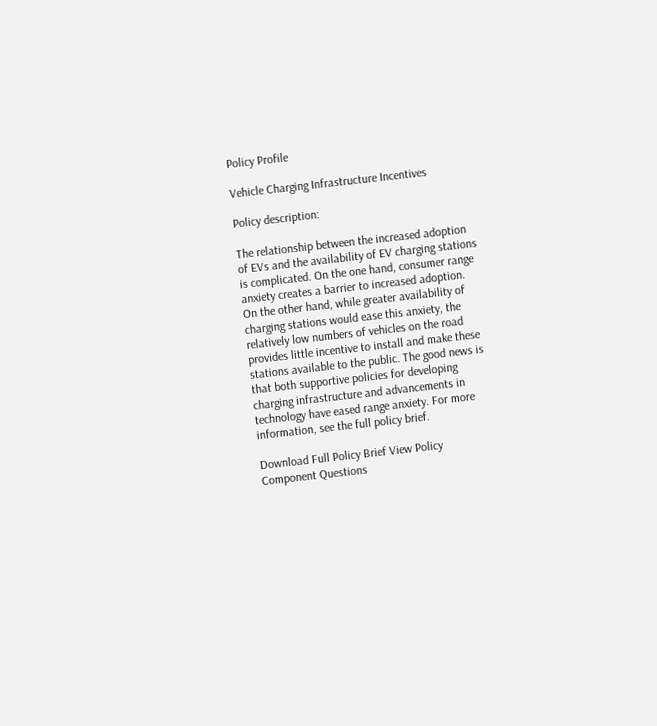Policy Profile

Vehicle Charging Infrastructure Incentives

Policy description:

The relationship between the increased adoption of EVs and the availability of EV charging stations is complicated. On the one hand, consumer range anxiety creates a barrier to increased adoption. On the other hand, while greater availability of charging stations would ease this anxiety, the relatively low numbers of vehicles on the road provides little incentive to install and make these stations available to the public. The good news is that both supportive policies for developing charging infrastructure and advancements in technology have eased range anxiety. For more information, see the full policy brief.

Download Full Policy Brief View Policy Component Questions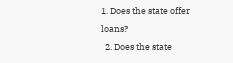1. Does the state offer loans?
  2. Does the state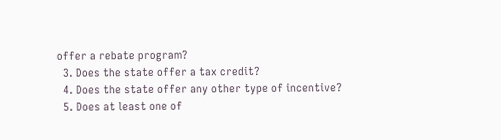offer a rebate program?
  3. Does the state offer a tax credit?
  4. Does the state offer any other type of incentive?
  5. Does at least one of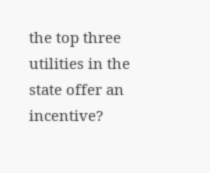the top three utilities in the state offer an incentive?